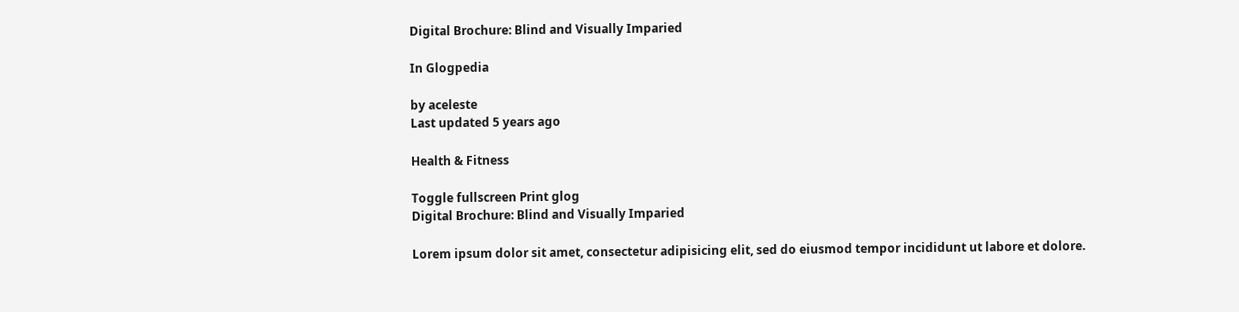Digital Brochure: Blind and Visually Imparied

In Glogpedia

by aceleste
Last updated 5 years ago

Health & Fitness

Toggle fullscreen Print glog
Digital Brochure: Blind and Visually Imparied

Lorem ipsum dolor sit amet, consectetur adipisicing elit, sed do eiusmod tempor incididunt ut labore et dolore.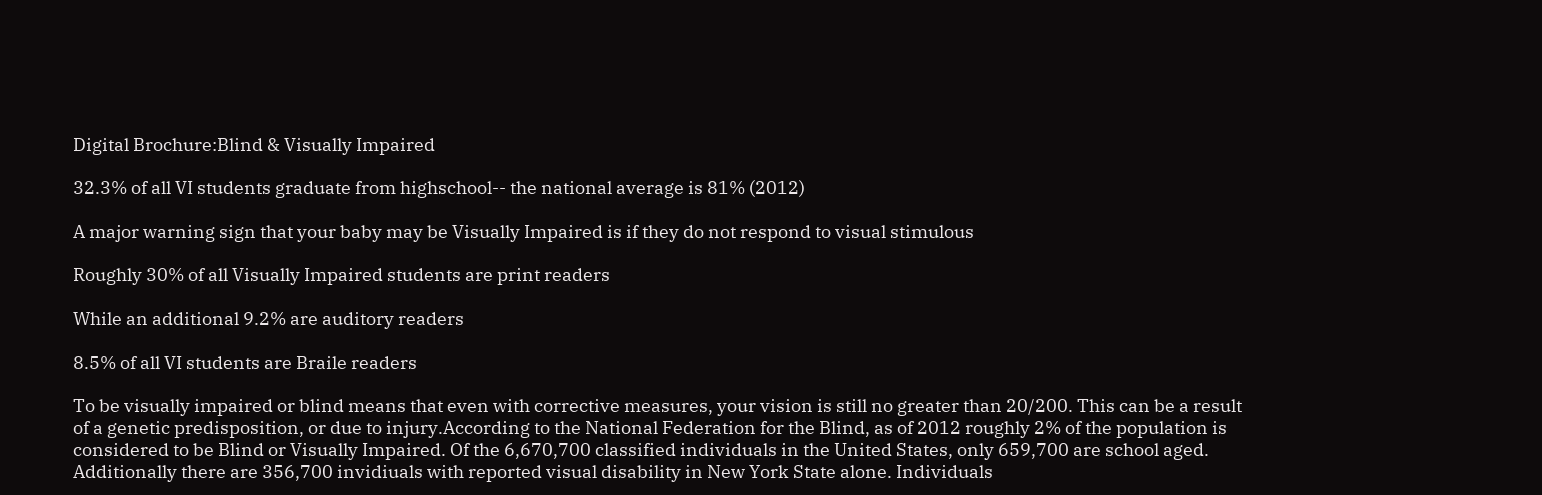Digital Brochure:Blind & Visually Impaired

32.3% of all VI students graduate from highschool-- the national average is 81% (2012)

A major warning sign that your baby may be Visually Impaired is if they do not respond to visual stimulous

Roughly 30% of all Visually Impaired students are print readers

While an additional 9.2% are auditory readers

8.5% of all VI students are Braile readers

To be visually impaired or blind means that even with corrective measures, your vision is still no greater than 20/200. This can be a result of a genetic predisposition, or due to injury.According to the National Federation for the Blind, as of 2012 roughly 2% of the population is considered to be Blind or Visually Impaired. Of the 6,670,700 classified individuals in the United States, only 659,700 are school aged. Additionally there are 356,700 invidiuals with reported visual disability in New York State alone. Individuals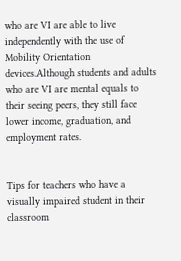who are VI are able to live independently with the use of Mobility Orientation devices.Although students and adults who are VI are mental equals to their seeing peers, they still face lower income, graduation, and employment rates.


Tips for teachers who have a visually impaired student in their classroom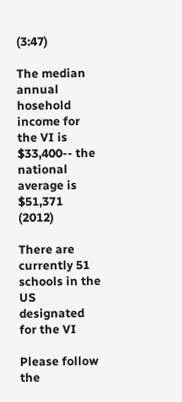(3:47)

The median annual hosehold income for the VI is $33,400-- the national average is $51,371 (2012)

There are currently 51 schools in the US designated for the VI

Please follow the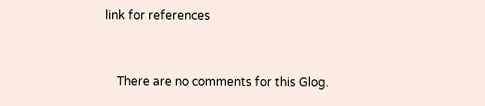link for references


    There are no comments for this Glog.